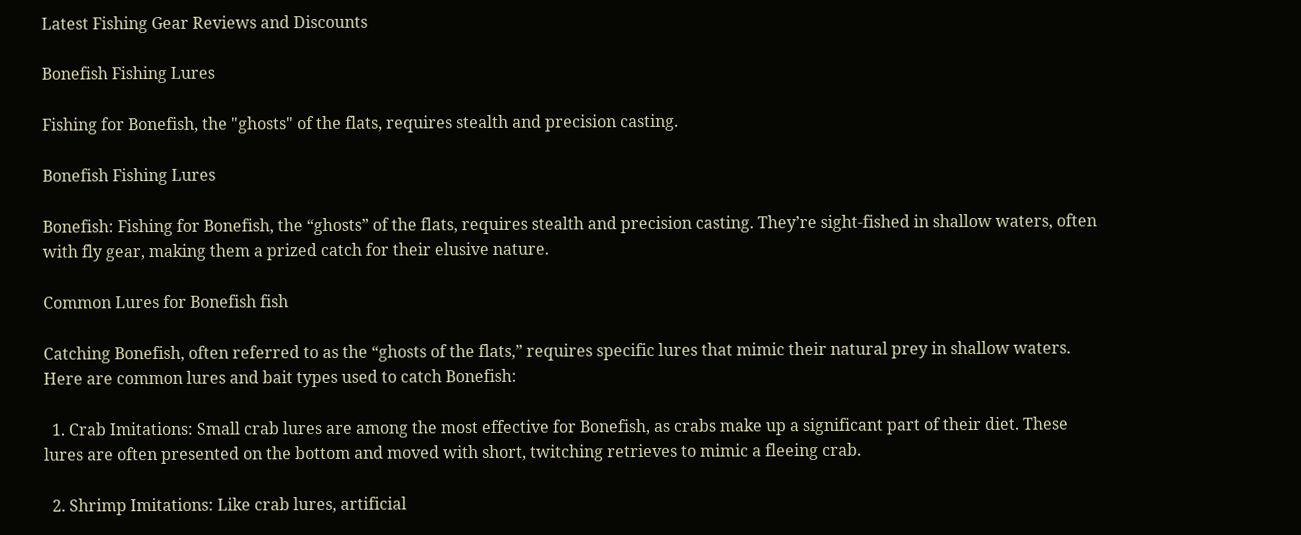Latest Fishing Gear Reviews and Discounts

Bonefish Fishing Lures

Fishing for Bonefish, the "ghosts" of the flats, requires stealth and precision casting.

Bonefish Fishing Lures

Bonefish: Fishing for Bonefish, the “ghosts” of the flats, requires stealth and precision casting. They’re sight-fished in shallow waters, often with fly gear, making them a prized catch for their elusive nature.

Common Lures for Bonefish fish

Catching Bonefish, often referred to as the “ghosts of the flats,” requires specific lures that mimic their natural prey in shallow waters. Here are common lures and bait types used to catch Bonefish:

  1. Crab Imitations: Small crab lures are among the most effective for Bonefish, as crabs make up a significant part of their diet. These lures are often presented on the bottom and moved with short, twitching retrieves to mimic a fleeing crab.

  2. Shrimp Imitations: Like crab lures, artificial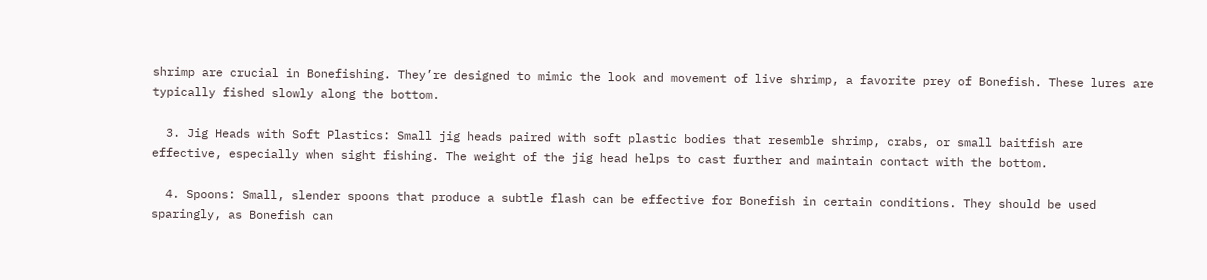shrimp are crucial in Bonefishing. They’re designed to mimic the look and movement of live shrimp, a favorite prey of Bonefish. These lures are typically fished slowly along the bottom.

  3. Jig Heads with Soft Plastics: Small jig heads paired with soft plastic bodies that resemble shrimp, crabs, or small baitfish are effective, especially when sight fishing. The weight of the jig head helps to cast further and maintain contact with the bottom.

  4. Spoons: Small, slender spoons that produce a subtle flash can be effective for Bonefish in certain conditions. They should be used sparingly, as Bonefish can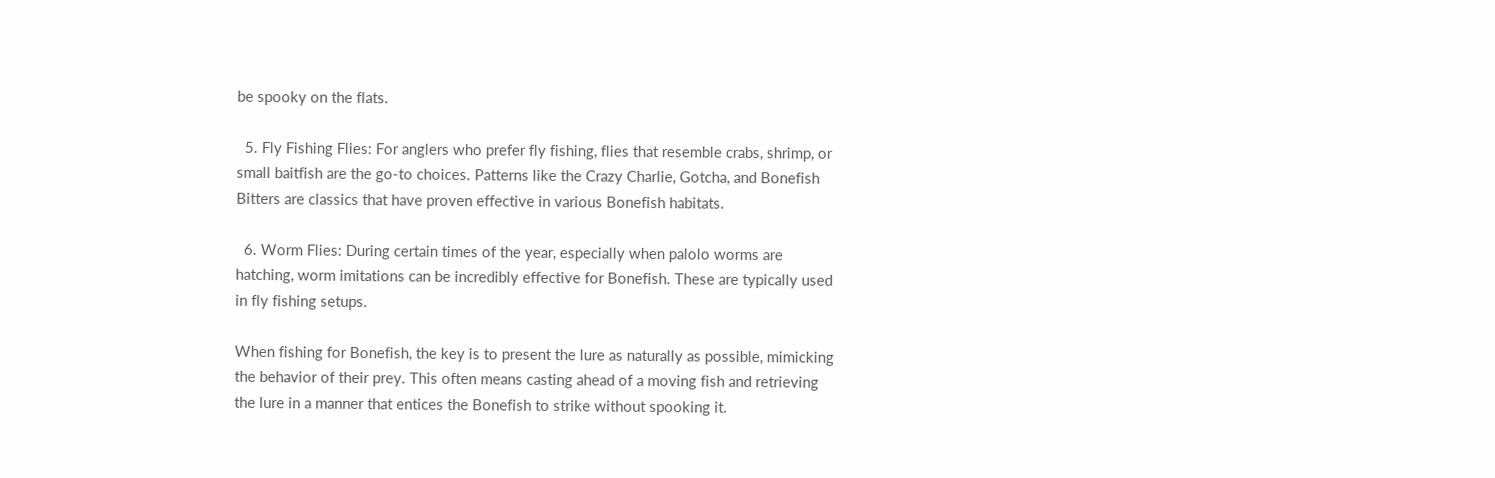be spooky on the flats.

  5. Fly Fishing Flies: For anglers who prefer fly fishing, flies that resemble crabs, shrimp, or small baitfish are the go-to choices. Patterns like the Crazy Charlie, Gotcha, and Bonefish Bitters are classics that have proven effective in various Bonefish habitats.

  6. Worm Flies: During certain times of the year, especially when palolo worms are hatching, worm imitations can be incredibly effective for Bonefish. These are typically used in fly fishing setups.

When fishing for Bonefish, the key is to present the lure as naturally as possible, mimicking the behavior of their prey. This often means casting ahead of a moving fish and retrieving the lure in a manner that entices the Bonefish to strike without spooking it.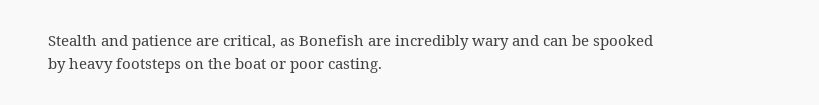Stealth and patience are critical, as Bonefish are incredibly wary and can be spooked by heavy footsteps on the boat or poor casting.